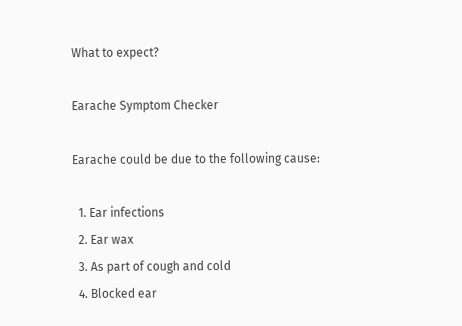What to expect?

Earache Symptom Checker

Earache could be due to the following cause:

  1. Ear infections
  2. Ear wax
  3. As part of cough and cold
  4. Blocked ear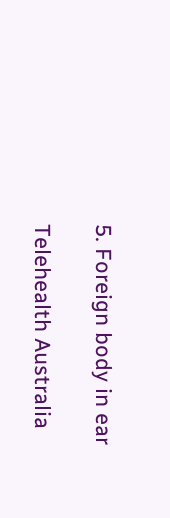5. Foreign body in ear

Telehealth Australia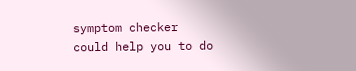symptom checker could help you to do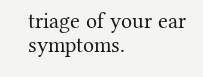triage of your ear symptoms.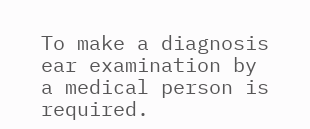To make a diagnosis ear examination by a medical person is required.